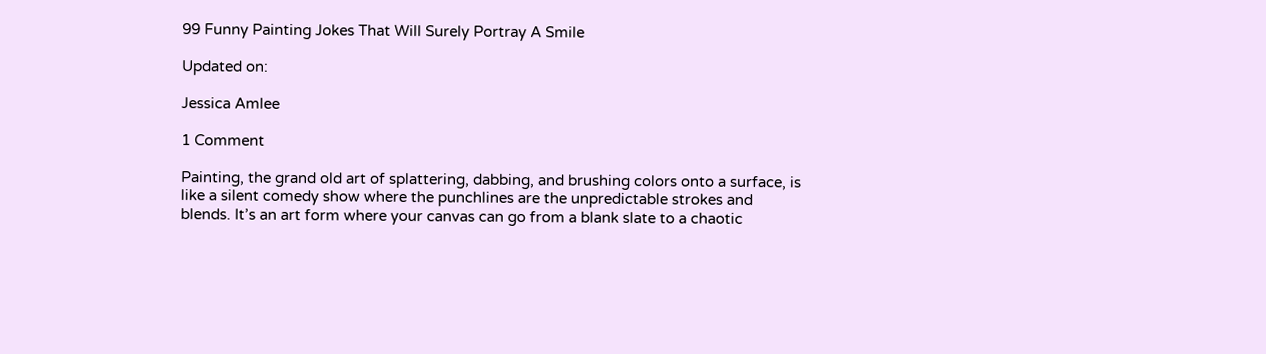99 Funny Painting Jokes That Will Surely Portray A Smile

Updated on:

Jessica Amlee

1 Comment

Painting, the grand old art of splattering, dabbing, and brushing colors onto a surface, is like a silent comedy show where the punchlines are the unpredictable strokes and blends. It’s an art form where your canvas can go from a blank slate to a chaotic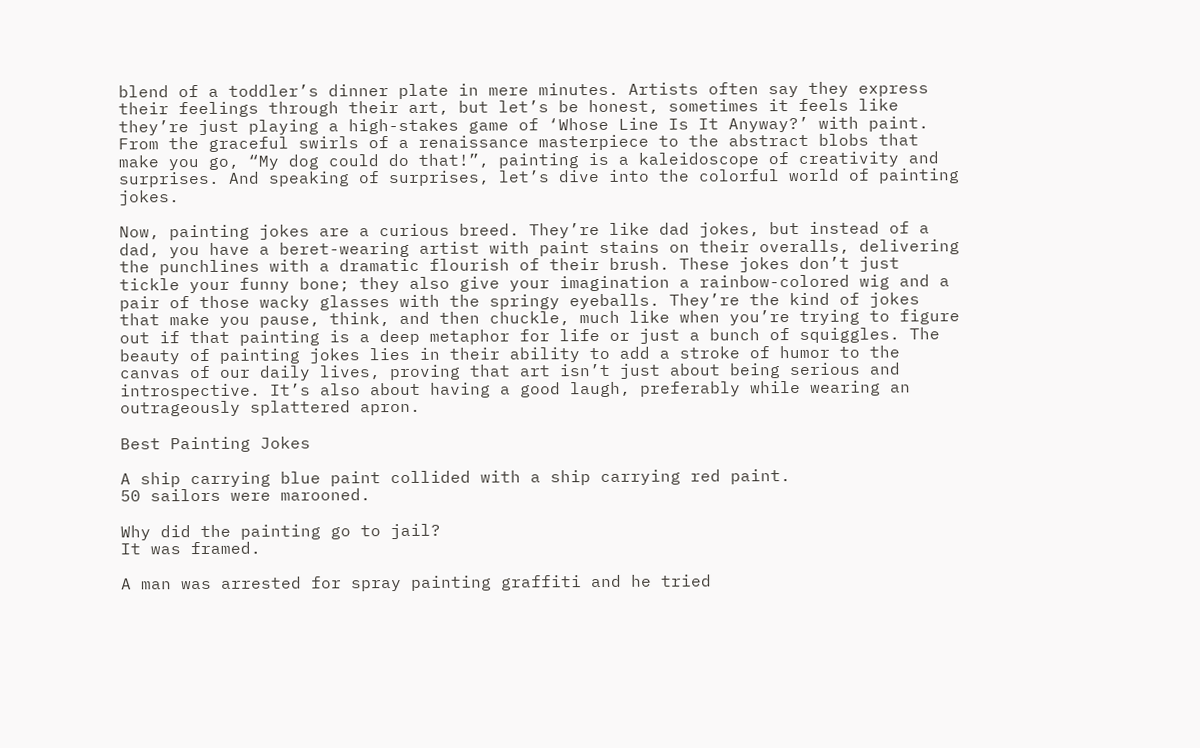blend of a toddler’s dinner plate in mere minutes. Artists often say they express their feelings through their art, but let’s be honest, sometimes it feels like they’re just playing a high-stakes game of ‘Whose Line Is It Anyway?’ with paint. From the graceful swirls of a renaissance masterpiece to the abstract blobs that make you go, “My dog could do that!”, painting is a kaleidoscope of creativity and surprises. And speaking of surprises, let’s dive into the colorful world of painting jokes.

Now, painting jokes are a curious breed. They’re like dad jokes, but instead of a dad, you have a beret-wearing artist with paint stains on their overalls, delivering the punchlines with a dramatic flourish of their brush. These jokes don’t just tickle your funny bone; they also give your imagination a rainbow-colored wig and a pair of those wacky glasses with the springy eyeballs. They’re the kind of jokes that make you pause, think, and then chuckle, much like when you’re trying to figure out if that painting is a deep metaphor for life or just a bunch of squiggles. The beauty of painting jokes lies in their ability to add a stroke of humor to the canvas of our daily lives, proving that art isn’t just about being serious and introspective. It’s also about having a good laugh, preferably while wearing an outrageously splattered apron.

Best Painting Jokes

A ship carrying blue paint collided with a ship carrying red paint.
50 sailors were marooned.

Why did the painting go to jail?
It was framed.

A man was arrested for spray painting graffiti and he tried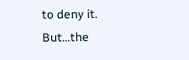to deny it.
But…the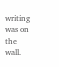writing was on the wall.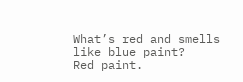What’s red and smells like blue paint?
Red paint.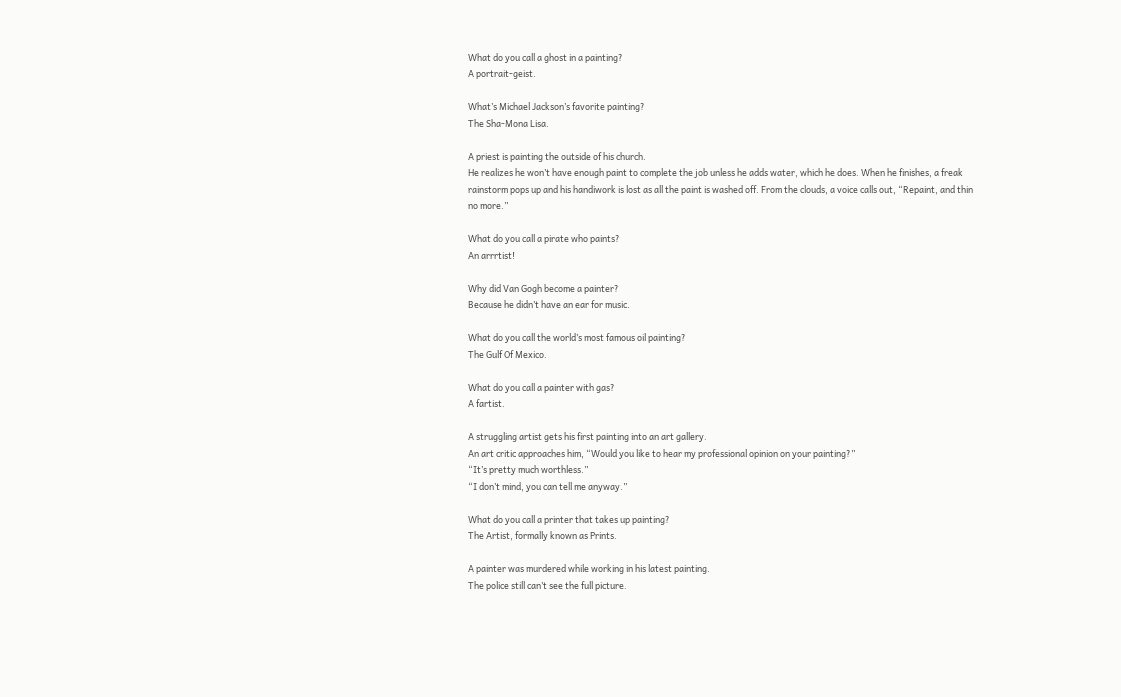What do you call a ghost in a painting?
A portrait-geist.

What’s Michael Jackson’s favorite painting?
The Sha-Mona Lisa.

A priest is painting the outside of his church.
He realizes he won’t have enough paint to complete the job unless he adds water, which he does. When he finishes, a freak rainstorm pops up and his handiwork is lost as all the paint is washed off. From the clouds, a voice calls out, “Repaint, and thin no more.”

What do you call a pirate who paints?
An arrrtist!

Why did Van Gogh become a painter?
Because he didn’t have an ear for music.

What do you call the world’s most famous oil painting?
The Gulf Of Mexico.

What do you call a painter with gas?
A fartist.

A struggling artist gets his first painting into an art gallery.
An art critic approaches him, “Would you like to hear my professional opinion on your painting?”
“It’s pretty much worthless.”
“I don’t mind, you can tell me anyway.”

What do you call a printer that takes up painting?
The Artist, formally known as Prints.

A painter was murdered while working in his latest painting.
The police still can’t see the full picture.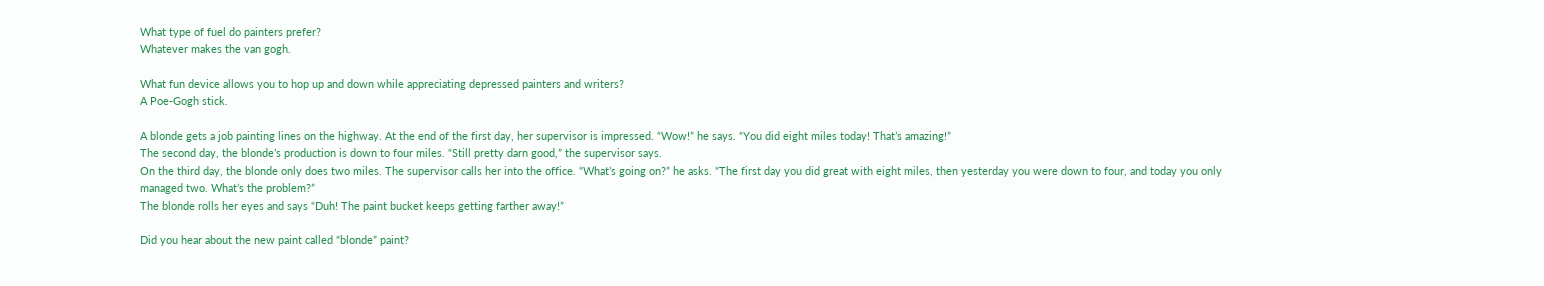What type of fuel do painters prefer?
Whatever makes the van gogh.

What fun device allows you to hop up and down while appreciating depressed painters and writers?
A Poe-Gogh stick.

A blonde gets a job painting lines on the highway. At the end of the first day, her supervisor is impressed. “Wow!” he says. “You did eight miles today! That’s amazing!”
The second day, the blonde’s production is down to four miles. “Still pretty darn good,” the supervisor says.
On the third day, the blonde only does two miles. The supervisor calls her into the office. “What’s going on?” he asks. “The first day you did great with eight miles, then yesterday you were down to four, and today you only managed two. What’s the problem?”
The blonde rolls her eyes and says “Duh! The paint bucket keeps getting farther away!”

Did you hear about the new paint called “blonde” paint?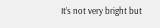It’s not very bright but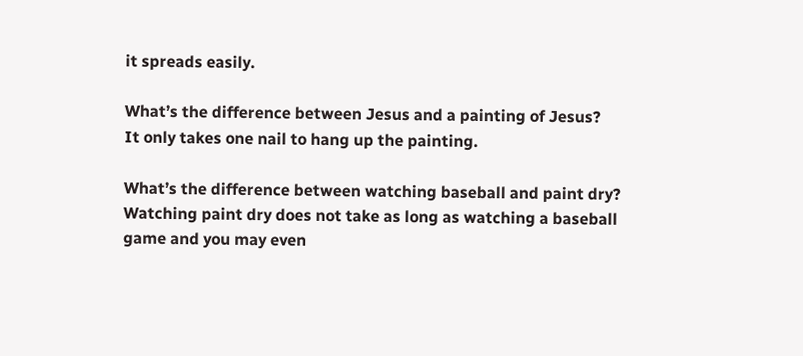it spreads easily.

What’s the difference between Jesus and a painting of Jesus?
It only takes one nail to hang up the painting.

What’s the difference between watching baseball and paint dry?
Watching paint dry does not take as long as watching a baseball game and you may even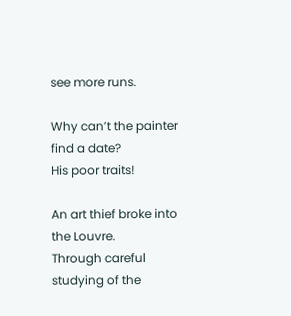see more runs.

Why can’t the painter find a date?
His poor traits!

An art thief broke into the Louvre.
Through careful studying of the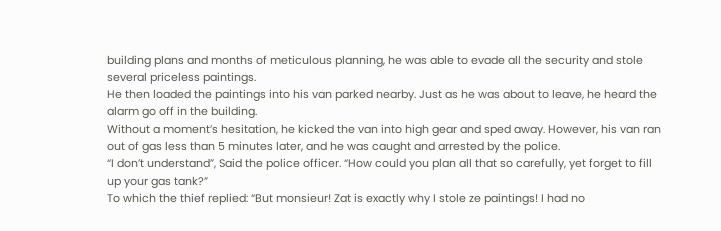building plans and months of meticulous planning, he was able to evade all the security and stole several priceless paintings.
He then loaded the paintings into his van parked nearby. Just as he was about to leave, he heard the alarm go off in the building.
Without a moment’s hesitation, he kicked the van into high gear and sped away. However, his van ran out of gas less than 5 minutes later, and he was caught and arrested by the police.
“I don’t understand”, Said the police officer. “How could you plan all that so carefully, yet forget to fill up your gas tank?”
To which the thief replied: “But monsieur! Zat is exactly why I stole ze paintings! I had no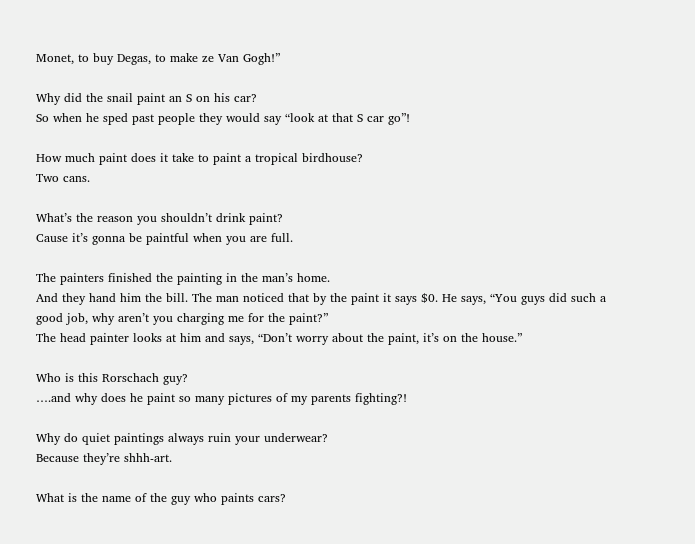Monet, to buy Degas, to make ze Van Gogh!”

Why did the snail paint an S on his car?
So when he sped past people they would say “look at that S car go”!

How much paint does it take to paint a tropical birdhouse?
Two cans.

What’s the reason you shouldn’t drink paint?
Cause it’s gonna be paintful when you are full.

The painters finished the painting in the man’s home.
And they hand him the bill. The man noticed that by the paint it says $0. He says, “You guys did such a good job, why aren’t you charging me for the paint?”
The head painter looks at him and says, “Don’t worry about the paint, it’s on the house.”

Who is this Rorschach guy?
….and why does he paint so many pictures of my parents fighting?!

Why do quiet paintings always ruin your underwear?
Because they’re shhh-art.

What is the name of the guy who paints cars?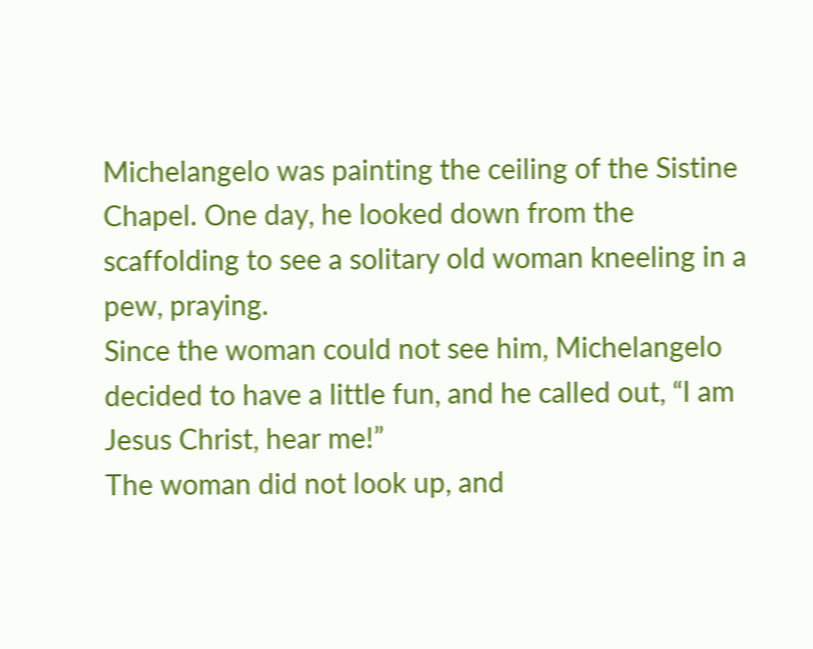Michelangelo was painting the ceiling of the Sistine Chapel. One day, he looked down from the scaffolding to see a solitary old woman kneeling in a pew, praying.
Since the woman could not see him, Michelangelo decided to have a little fun, and he called out, “I am Jesus Christ, hear me!”
The woman did not look up, and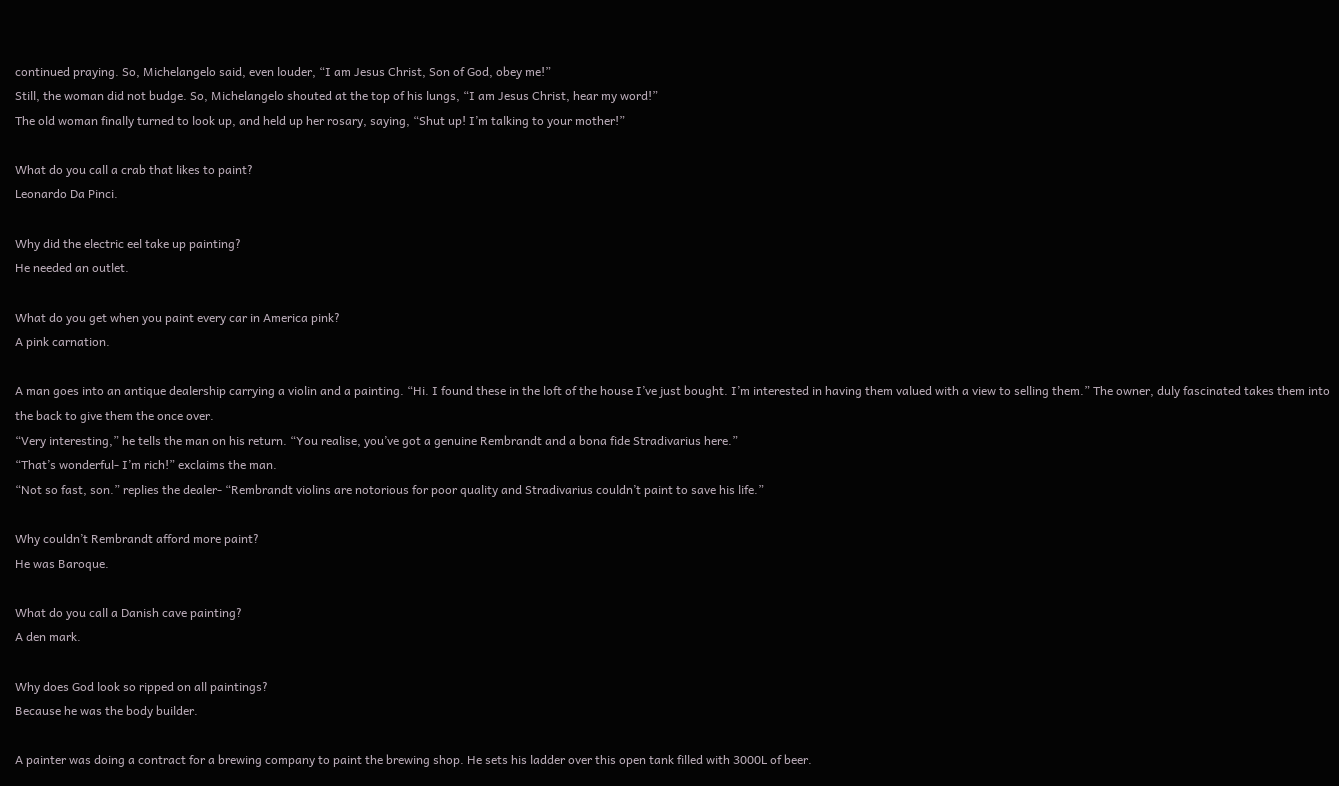continued praying. So, Michelangelo said, even louder, “I am Jesus Christ, Son of God, obey me!”
Still, the woman did not budge. So, Michelangelo shouted at the top of his lungs, “I am Jesus Christ, hear my word!”
The old woman finally turned to look up, and held up her rosary, saying, “Shut up! I’m talking to your mother!”

What do you call a crab that likes to paint?
Leonardo Da Pinci.

Why did the electric eel take up painting?
He needed an outlet.

What do you get when you paint every car in America pink?
A pink carnation.

A man goes into an antique dealership carrying a violin and a painting. “Hi. I found these in the loft of the house I’ve just bought. I’m interested in having them valued with a view to selling them.” The owner, duly fascinated takes them into the back to give them the once over.
“Very interesting,” he tells the man on his return. “You realise, you’ve got a genuine Rembrandt and a bona fide Stradivarius here.”
“That’s wonderful- I’m rich!” exclaims the man.
“Not so fast, son.” replies the dealer- “Rembrandt violins are notorious for poor quality and Stradivarius couldn’t paint to save his life.”

Why couldn’t Rembrandt afford more paint?
He was Baroque.

What do you call a Danish cave painting?
A den mark.

Why does God look so ripped on all paintings?
Because he was the body builder.

A painter was doing a contract for a brewing company to paint the brewing shop. He sets his ladder over this open tank filled with 3000L of beer.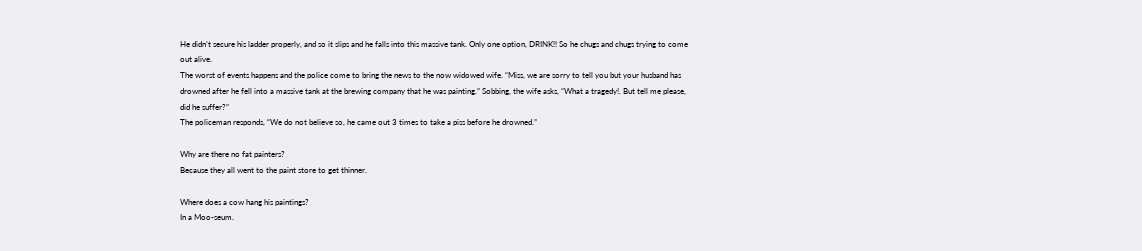He didn’t secure his ladder properly, and so it slips and he falls into this massive tank. Only one option, DRINK!! So he chugs and chugs trying to come out alive.
The worst of events happens and the police come to bring the news to the now widowed wife. “Miss, we are sorry to tell you but your husband has drowned after he fell into a massive tank at the brewing company that he was painting.” Sobbing, the wife asks, “What a tragedy!. But tell me please, did he suffer?”
The policeman responds, “We do not believe so, he came out 3 times to take a piss before he drowned.”

Why are there no fat painters?
Because they all went to the paint store to get thinner.

Where does a cow hang his paintings?
In a Moo-seum.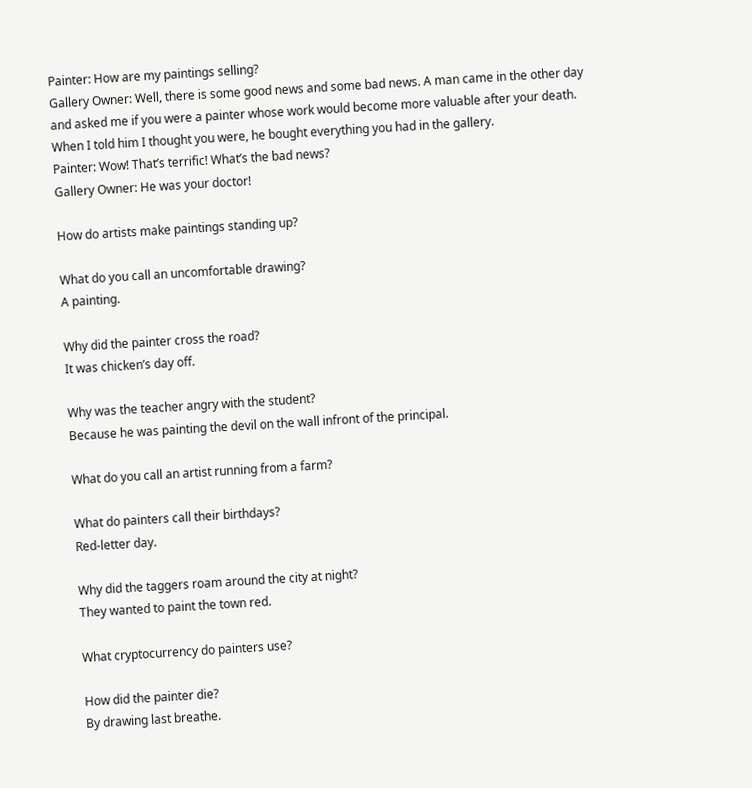Painter: How are my paintings selling?
Gallery Owner: Well, there is some good news and some bad news. A man came in the other day and asked me if you were a painter whose work would become more valuable after your death. When I told him I thought you were, he bought everything you had in the gallery.
Painter: Wow! That’s terrific! What’s the bad news?
Gallery Owner: He was your doctor!

How do artists make paintings standing up?

What do you call an uncomfortable drawing?
A painting.

Why did the painter cross the road?
It was chicken’s day off.

Why was the teacher angry with the student?
Because he was painting the devil on the wall infront of the principal.

What do you call an artist running from a farm?

What do painters call their birthdays?
Red-letter day.

Why did the taggers roam around the city at night?
They wanted to paint the town red.

What cryptocurrency do painters use?

How did the painter die?
By drawing last breathe.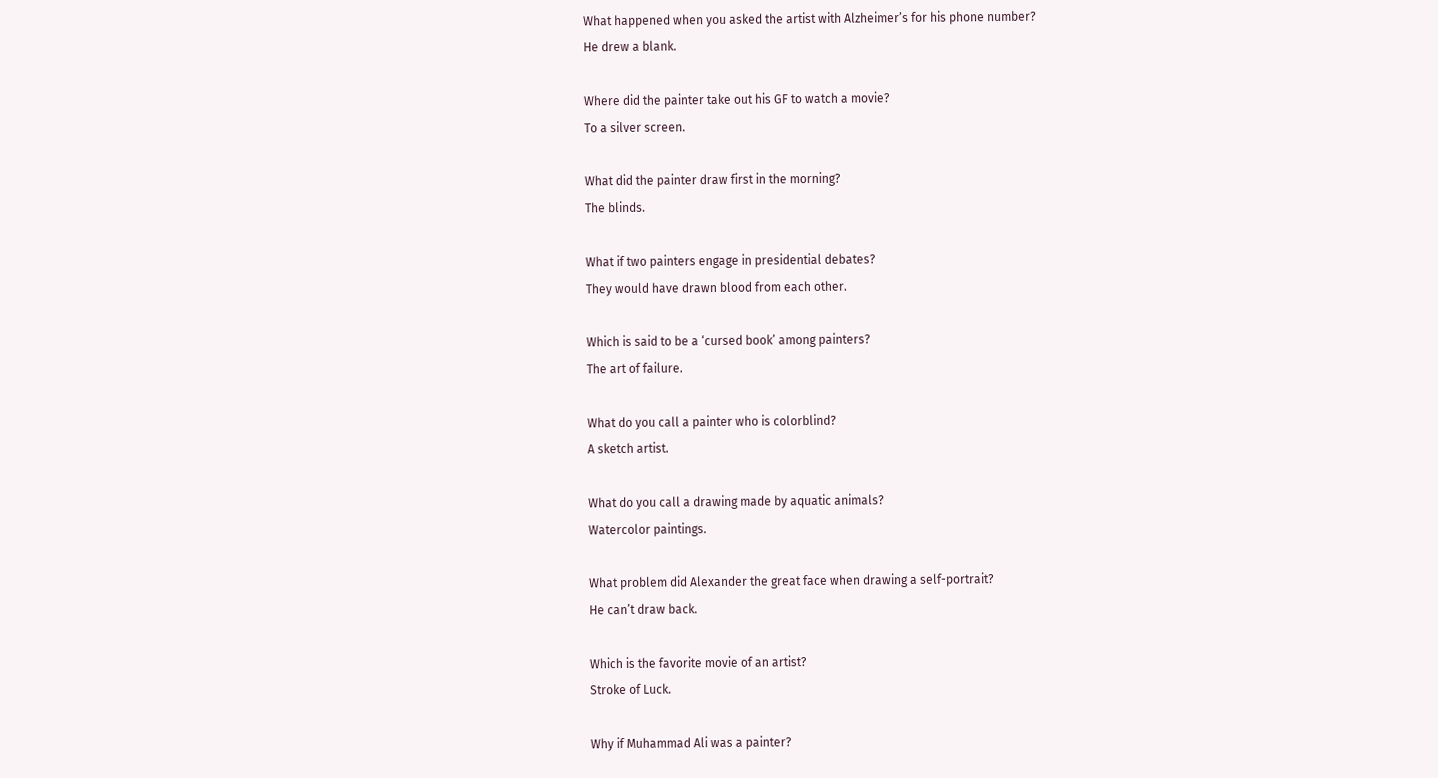What happened when you asked the artist with Alzheimer’s for his phone number?
He drew a blank.

Where did the painter take out his GF to watch a movie?
To a silver screen.

What did the painter draw first in the morning?
The blinds.

What if two painters engage in presidential debates?
They would have drawn blood from each other.

Which is said to be a ‘cursed book’ among painters?
The art of failure.

What do you call a painter who is colorblind?
A sketch artist.

What do you call a drawing made by aquatic animals?
Watercolor paintings.

What problem did Alexander the great face when drawing a self-portrait?
He can’t draw back.

Which is the favorite movie of an artist?
Stroke of Luck.

Why if Muhammad Ali was a painter?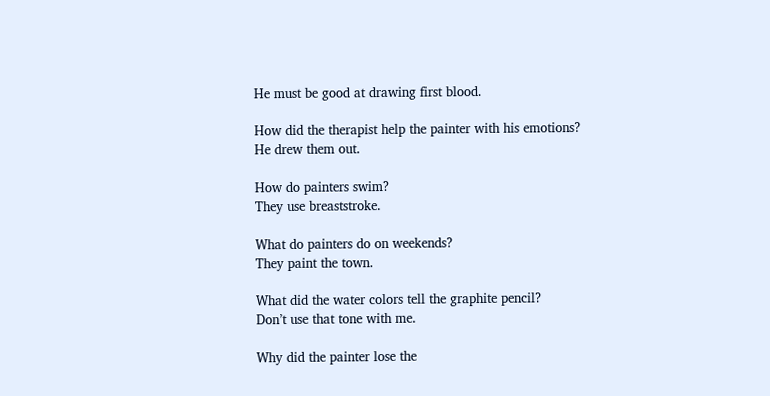He must be good at drawing first blood.

How did the therapist help the painter with his emotions?
He drew them out.

How do painters swim?
They use breaststroke.

What do painters do on weekends?
They paint the town.

What did the water colors tell the graphite pencil?
Don’t use that tone with me.

Why did the painter lose the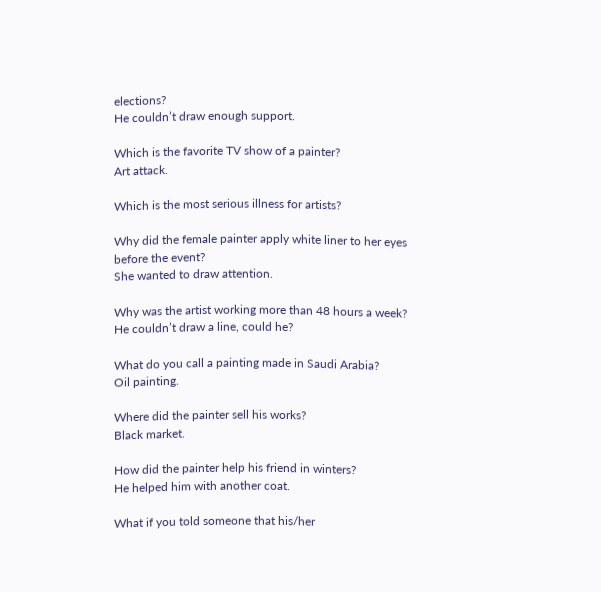elections?
He couldn’t draw enough support.

Which is the favorite TV show of a painter?
Art attack.

Which is the most serious illness for artists?

Why did the female painter apply white liner to her eyes before the event?
She wanted to draw attention.

Why was the artist working more than 48 hours a week?
He couldn’t draw a line, could he?

What do you call a painting made in Saudi Arabia?
Oil painting.

Where did the painter sell his works?
Black market.

How did the painter help his friend in winters?
He helped him with another coat.

What if you told someone that his/her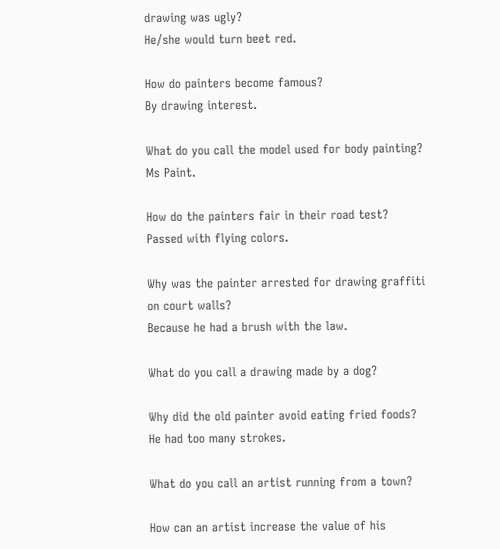drawing was ugly?
He/she would turn beet red.

How do painters become famous?
By drawing interest.

What do you call the model used for body painting?
Ms Paint.

How do the painters fair in their road test?
Passed with flying colors.

Why was the painter arrested for drawing graffiti on court walls?
Because he had a brush with the law.

What do you call a drawing made by a dog?

Why did the old painter avoid eating fried foods?
He had too many strokes.

What do you call an artist running from a town?

How can an artist increase the value of his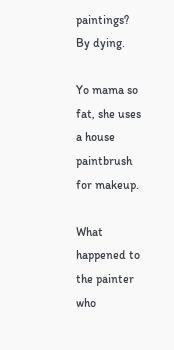paintings?
By dying.

Yo mama so fat, she uses a house paintbrush for makeup.

What happened to the painter who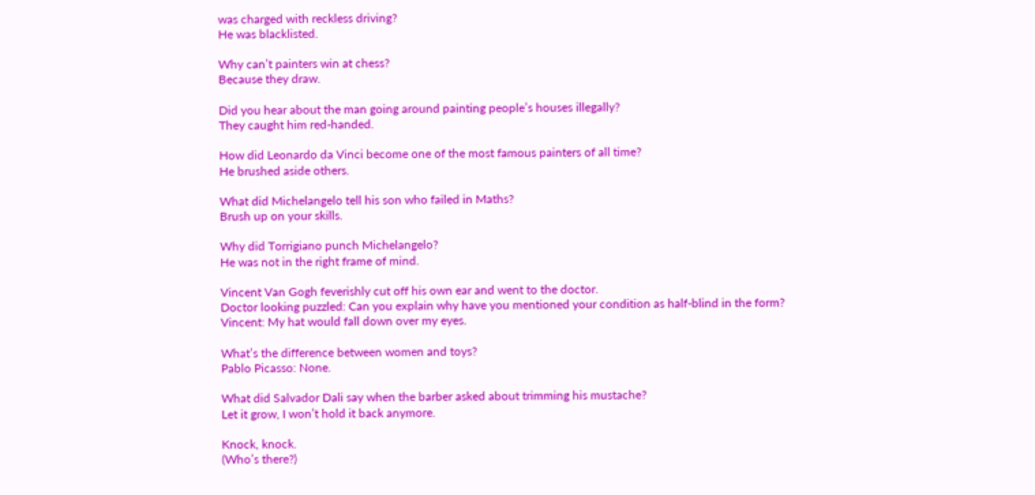was charged with reckless driving?
He was blacklisted.

Why can’t painters win at chess?
Because they draw.

Did you hear about the man going around painting people’s houses illegally?
They caught him red-handed.

How did Leonardo da Vinci become one of the most famous painters of all time?
He brushed aside others.

What did Michelangelo tell his son who failed in Maths?
Brush up on your skills.

Why did Torrigiano punch Michelangelo?
He was not in the right frame of mind.

Vincent Van Gogh feverishly cut off his own ear and went to the doctor.
Doctor looking puzzled: Can you explain why have you mentioned your condition as half-blind in the form?
Vincent: My hat would fall down over my eyes.

What’s the difference between women and toys?
Pablo Picasso: None.

What did Salvador Dali say when the barber asked about trimming his mustache?
Let it grow, I won’t hold it back anymore.

Knock, knock.
(Who’s there?)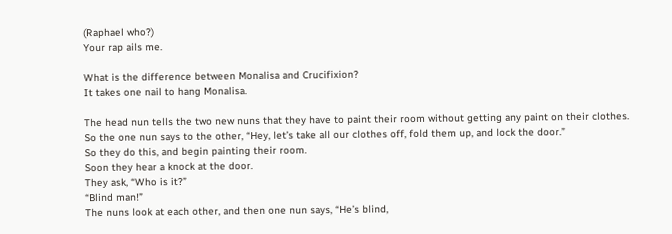(Raphael who?)
Your rap ails me.

What is the difference between Monalisa and Crucifixion?
It takes one nail to hang Monalisa.

The head nun tells the two new nuns that they have to paint their room without getting any paint on their clothes.
So the one nun says to the other, “Hey, let’s take all our clothes off, fold them up, and lock the door.”
So they do this, and begin painting their room.
Soon they hear a knock at the door.
They ask, “Who is it?”
“Blind man!”
The nuns look at each other, and then one nun says, “He’s blind,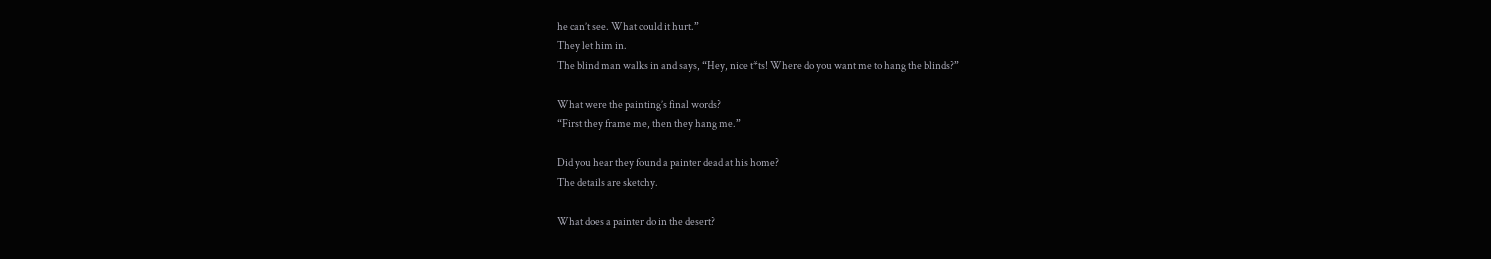he can’t see. What could it hurt.”
They let him in.
The blind man walks in and says, “Hey, nice t*ts! Where do you want me to hang the blinds?”

What were the painting’s final words?
“First they frame me, then they hang me.”

Did you hear they found a painter dead at his home?
The details are sketchy.

What does a painter do in the desert?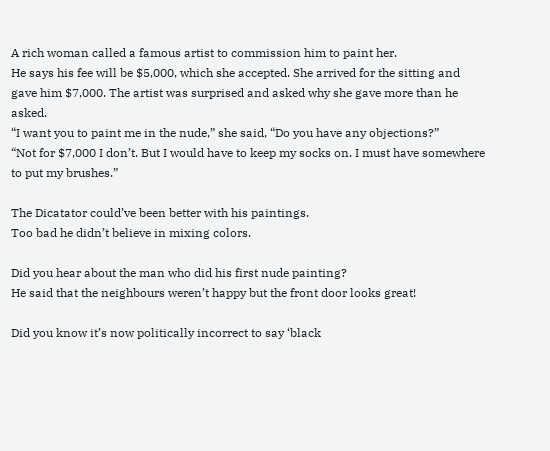A rich woman called a famous artist to commission him to paint her.
He says his fee will be $5,000, which she accepted. She arrived for the sitting and gave him $7,000. The artist was surprised and asked why she gave more than he asked.
“I want you to paint me in the nude,” she said, “Do you have any objections?”
“Not for $7,000 I don’t. But I would have to keep my socks on. I must have somewhere to put my brushes.”

The Dicatator could’ve been better with his paintings.
Too bad he didn’t believe in mixing colors.

Did you hear about the man who did his first nude painting?
He said that the neighbours weren’t happy but the front door looks great!

Did you know it’s now politically incorrect to say ‘black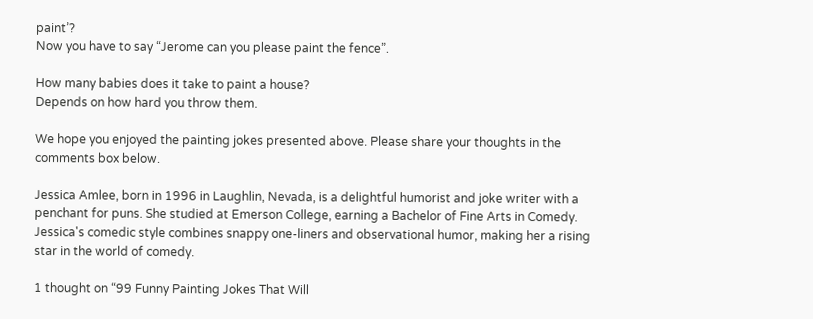paint’?
Now you have to say “Jerome can you please paint the fence”.

How many babies does it take to paint a house?
Depends on how hard you throw them.

We hope you enjoyed the painting jokes presented above. Please share your thoughts in the comments box below.

Jessica Amlee, born in 1996 in Laughlin, Nevada, is a delightful humorist and joke writer with a penchant for puns. She studied at Emerson College, earning a Bachelor of Fine Arts in Comedy. Jessica's comedic style combines snappy one-liners and observational humor, making her a rising star in the world of comedy.

1 thought on “99 Funny Painting Jokes That Will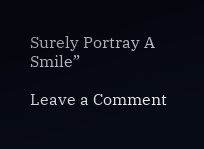Surely Portray A Smile”

Leave a Comment